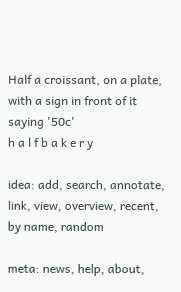Half a croissant, on a plate, with a sign in front of it saying '50c'
h a l f b a k e r y

idea: add, search, annotate, link, view, overview, recent, by name, random

meta: news, help, about,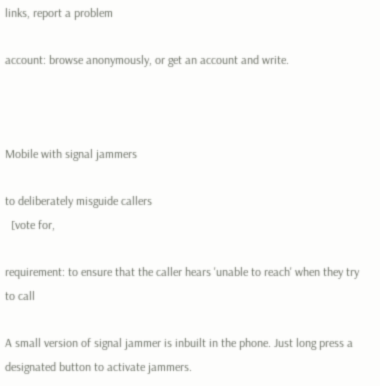links, report a problem

account: browse anonymously, or get an account and write.



Mobile with signal jammers

to deliberately misguide callers
  [vote for,

requirement: to ensure that the caller hears 'unable to reach' when they try to call

A small version of signal jammer is inbuilt in the phone. Just long press a designated button to activate jammers.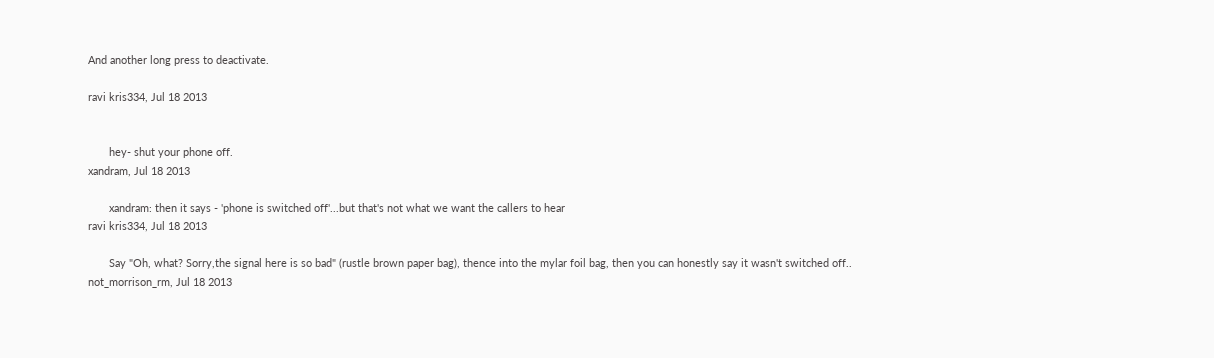And another long press to deactivate.

ravi kris334, Jul 18 2013


       hey- shut your phone off.
xandram, Jul 18 2013

       xandram: then it says - 'phone is switched off'...but that's not what we want the callers to hear
ravi kris334, Jul 18 2013

       Say "Oh, what? Sorry,the signal here is so bad" (rustle brown paper bag), thence into the mylar foil bag, then you can honestly say it wasn't switched off..
not_morrison_rm, Jul 18 2013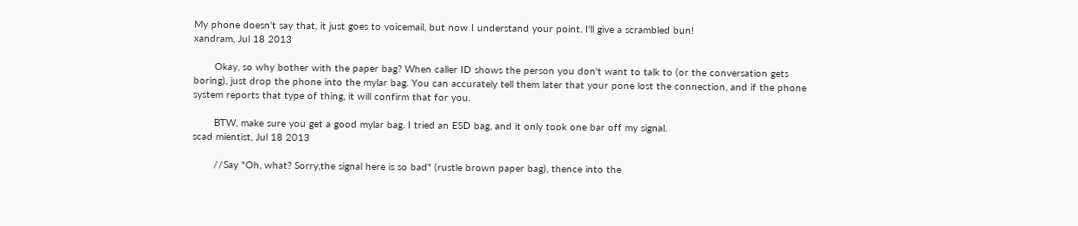My phone doesn't say that, it just goes to voicemail, but now I understand your point. I'll give a scrambled bun!
xandram, Jul 18 2013

       Okay, so why bother with the paper bag? When caller ID shows the person you don't want to talk to (or the conversation gets boring), just drop the phone into the mylar bag. You can accurately tell them later that your pone lost the connection, and if the phone system reports that type of thing, it will confirm that for you.

       BTW, make sure you get a good mylar bag. I tried an ESD bag, and it only took one bar off my signal.
scad mientist, Jul 18 2013

       //Say "Oh, what? Sorry,the signal here is so bad" (rustle brown paper bag), thence into the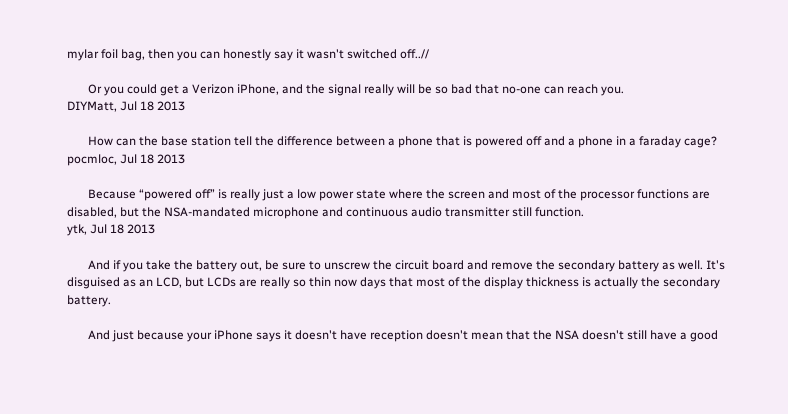mylar foil bag, then you can honestly say it wasn't switched off..//

       Or you could get a Verizon iPhone, and the signal really will be so bad that no-one can reach you.
DIYMatt, Jul 18 2013

       How can the base station tell the difference between a phone that is powered off and a phone in a faraday cage?
pocmloc, Jul 18 2013

       Because “powered off” is really just a low power state where the screen and most of the processor functions are disabled, but the NSA-mandated microphone and continuous audio transmitter still function.
ytk, Jul 18 2013

       And if you take the battery out, be sure to unscrew the circuit board and remove the secondary battery as well. It's disguised as an LCD, but LCDs are really so thin now days that most of the display thickness is actually the secondary battery.

       And just because your iPhone says it doesn't have reception doesn't mean that the NSA doesn't still have a good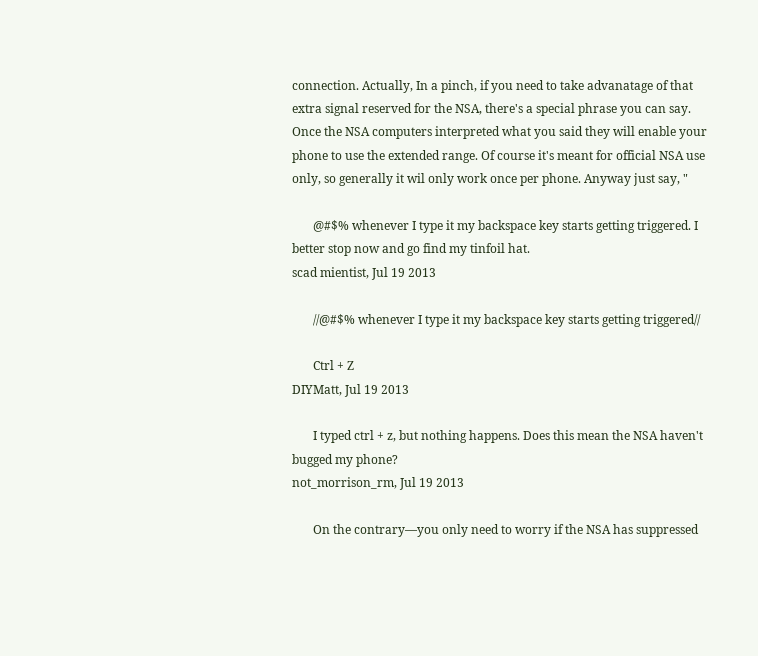connection. Actually, In a pinch, if you need to take advanatage of that extra signal reserved for the NSA, there's a special phrase you can say. Once the NSA computers interpreted what you said they will enable your phone to use the extended range. Of course it's meant for official NSA use only, so generally it wil only work once per phone. Anyway just say, "

       @#$% whenever I type it my backspace key starts getting triggered. I better stop now and go find my tinfoil hat.
scad mientist, Jul 19 2013

       //@#$% whenever I type it my backspace key starts getting triggered//

       Ctrl + Z
DIYMatt, Jul 19 2013

       I typed ctrl + z, but nothing happens. Does this mean the NSA haven't bugged my phone?
not_morrison_rm, Jul 19 2013

       On the contrary—you only need to worry if the NSA has suppressed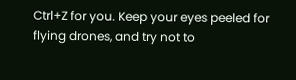Ctrl+Z for you. Keep your eyes peeled for flying drones, and try not to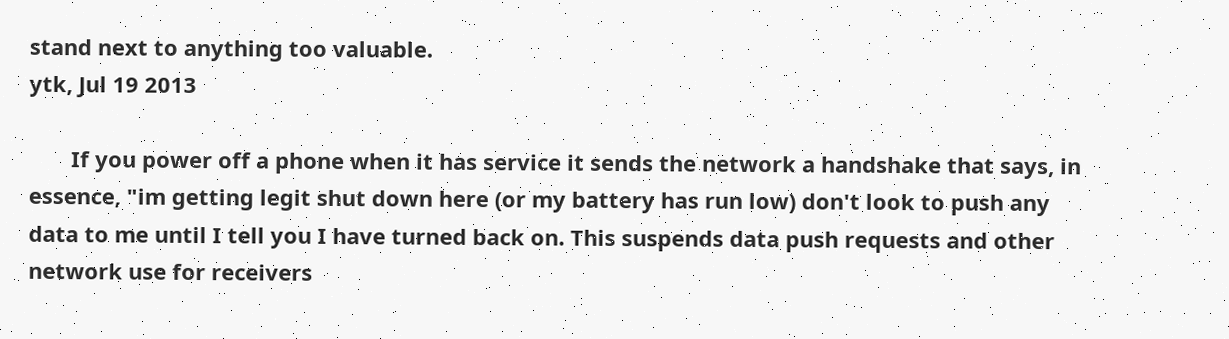stand next to anything too valuable.
ytk, Jul 19 2013

       If you power off a phone when it has service it sends the network a handshake that says, in essence, "im getting legit shut down here (or my battery has run low) don't look to push any data to me until I tell you I have turned back on. This suspends data push requests and other network use for receivers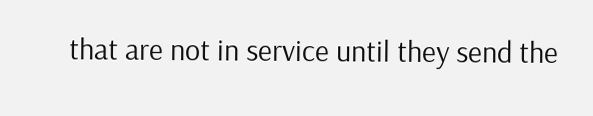that are not in service until they send the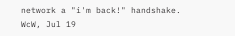network a "i'm back!" handshake.
WcW, Jul 19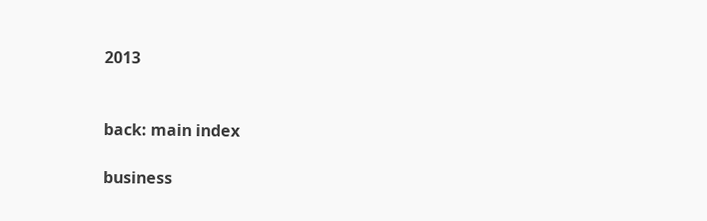2013


back: main index

business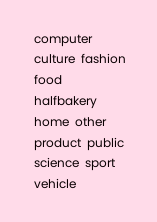computer  culture  fashion  food  halfbakery  home  other  product  public  science  sport  vehicle